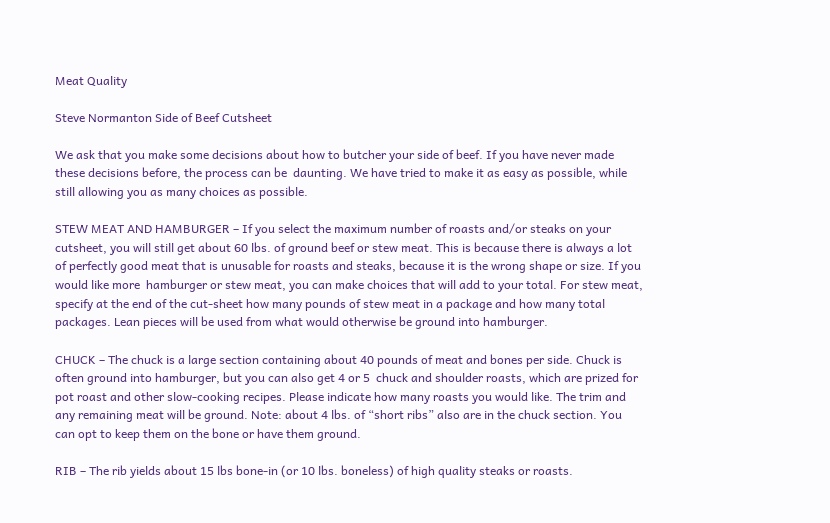Meat Quality

Steve Normanton Side of Beef Cutsheet

We ask that you make some decisions about how to butcher your side of beef. If you have never made these decisions before, the process can be  daunting. We have tried to make it as easy as possible, while still allowing you as many choices as possible.

STEW MEAT AND HAMBURGER – If you select the maximum number of roasts and/or steaks on your cutsheet, you will still get about 60 lbs. of ground beef or stew meat. This is because there is always a lot of perfectly good meat that is unusable for roasts and steaks, because it is the wrong shape or size. If you would like more  hamburger or stew meat, you can make choices that will add to your total. For stew meat, specify at the end of the cut-sheet how many pounds of stew meat in a package and how many total packages. Lean pieces will be used from what would otherwise be ground into hamburger.

CHUCK – The chuck is a large section containing about 40 pounds of meat and bones per side. Chuck is often ground into hamburger, but you can also get 4 or 5  chuck and shoulder roasts, which are prized for pot roast and other slow-cooking recipes. Please indicate how many roasts you would like. The trim and any remaining meat will be ground. Note: about 4 lbs. of “short ribs” also are in the chuck section. You can opt to keep them on the bone or have them ground.

RIB – The rib yields about 15 lbs bone-in (or 10 lbs. boneless) of high quality steaks or roasts.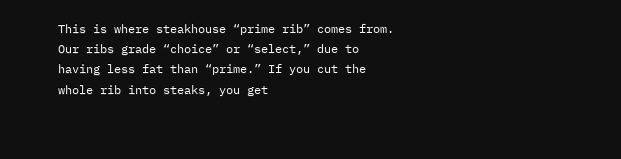This is where steakhouse “prime rib” comes from.  Our ribs grade “choice” or “select,” due to having less fat than “prime.” If you cut the whole rib into steaks, you get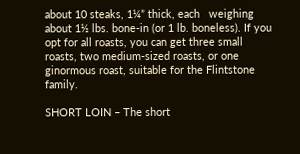about 10 steaks, 1¼” thick, each   weighing about 1½ lbs. bone-in (or 1 lb. boneless). If you opt for all roasts, you can get three small roasts, two medium-sized roasts, or one ginormous roast, suitable for the Flintstone family.

SHORT LOIN – The short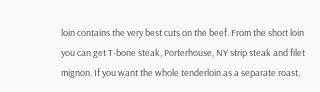loin contains the very best cuts on the beef. From the short loin you can get T-bone steak, Porterhouse, NY strip steak and filet  mignon. If you want the whole tenderloin as a separate roast,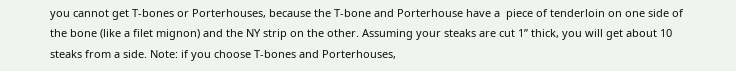you cannot get T-bones or Porterhouses, because the T-bone and Porterhouse have a  piece of tenderloin on one side of the bone (like a filet mignon) and the NY strip on the other. Assuming your steaks are cut 1” thick, you will get about 10 steaks from a side. Note: if you choose T-bones and Porterhouses,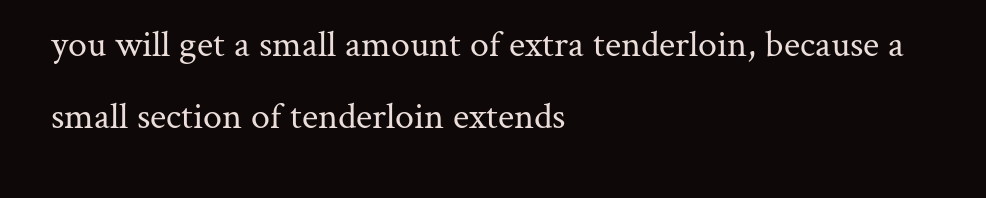you will get a small amount of extra tenderloin, because a small section of tenderloin extends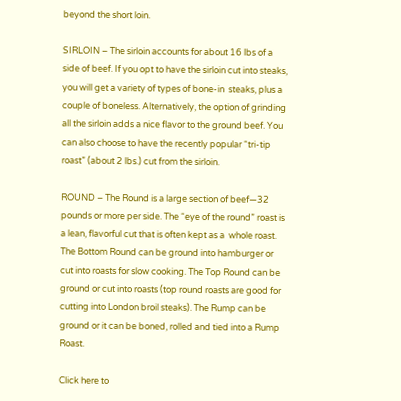beyond the short loin.

SIRLOIN – The sirloin accounts for about 16 lbs of a side of beef. If you opt to have the sirloin cut into steaks, you will get a variety of types of bone-in  steaks, plus a couple of boneless. Alternatively, the option of grinding all the sirloin adds a nice flavor to the ground beef. You can also choose to have the recently popular “tri-tip roast” (about 2 lbs.) cut from the sirloin.

ROUND – The Round is a large section of beef—32 pounds or more per side. The “eye of the round” roast is a lean, flavorful cut that is often kept as a  whole roast. The Bottom Round can be ground into hamburger or cut into roasts for slow cooking. The Top Round can be ground or cut into roasts (top round roasts are good for cutting into London broil steaks). The Rump can be ground or it can be boned, rolled and tied into a Rump Roast.

Click here to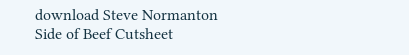download Steve Normanton Side of Beef Cutsheet